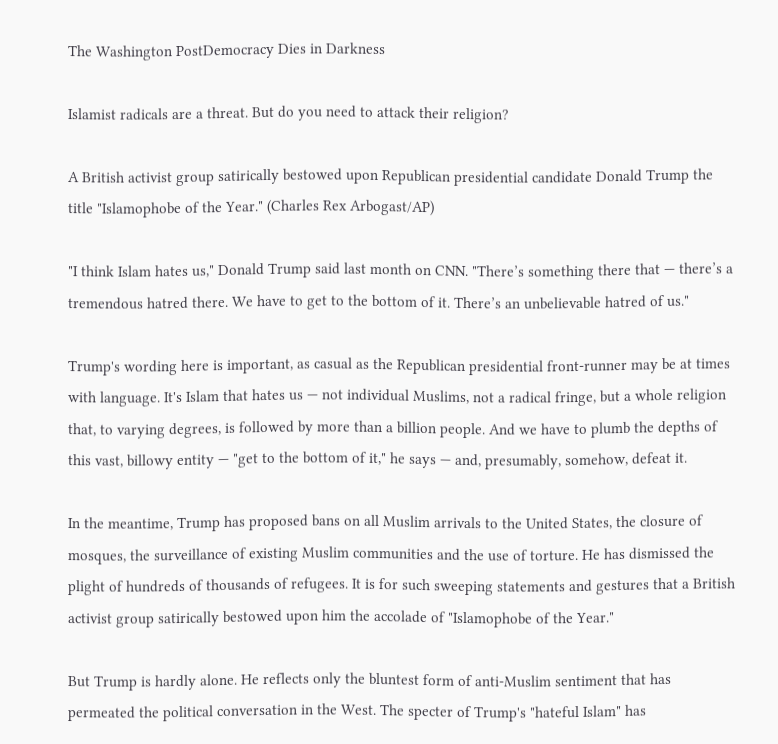The Washington PostDemocracy Dies in Darkness

Islamist radicals are a threat. But do you need to attack their religion?

A British activist group satirically bestowed upon Republican presidential candidate Donald Trump the title "Islamophobe of the Year." (Charles Rex Arbogast/AP)

"I think Islam hates us," Donald Trump said last month on CNN. "There’s something there that — there’s a tremendous hatred there. We have to get to the bottom of it. There’s an unbelievable hatred of us."

Trump's wording here is important, as casual as the Republican presidential front-runner may be at times with language. It's Islam that hates us — not individual Muslims, not a radical fringe, but a whole religion that, to varying degrees, is followed by more than a billion people. And we have to plumb the depths of this vast, billowy entity — "get to the bottom of it," he says — and, presumably, somehow, defeat it.

In the meantime, Trump has proposed bans on all Muslim arrivals to the United States, the closure of mosques, the surveillance of existing Muslim communities and the use of torture. He has dismissed the plight of hundreds of thousands of refugees. It is for such sweeping statements and gestures that a British activist group satirically bestowed upon him the accolade of "Islamophobe of the Year."

But Trump is hardly alone. He reflects only the bluntest form of anti-Muslim sentiment that has permeated the political conversation in the West. The specter of Trump's "hateful Islam" has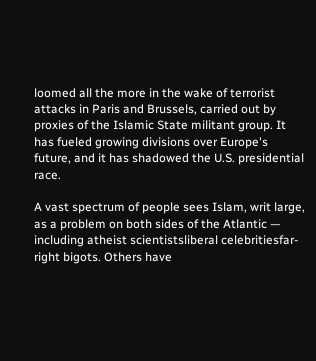loomed all the more in the wake of terrorist attacks in Paris and Brussels, carried out by proxies of the Islamic State militant group. It has fueled growing divisions over Europe's future, and it has shadowed the U.S. presidential race.

A vast spectrum of people sees Islam, writ large, as a problem on both sides of the Atlantic — including atheist scientistsliberal celebritiesfar-right bigots. Others have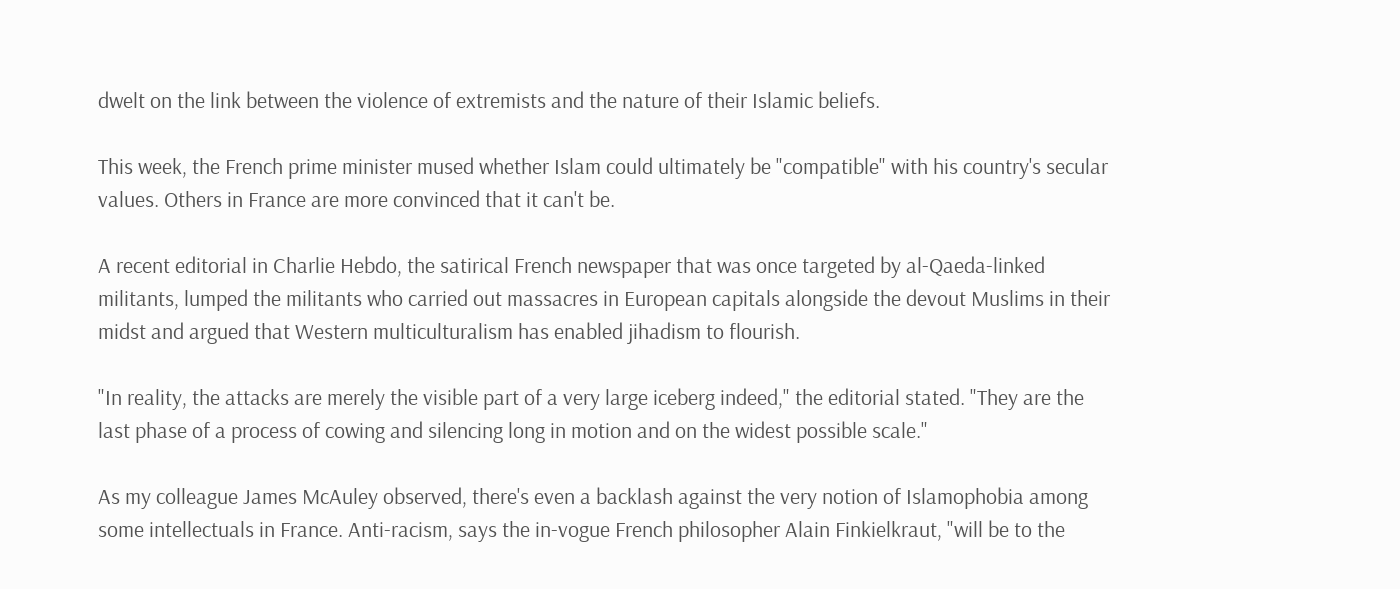dwelt on the link between the violence of extremists and the nature of their Islamic beliefs.

This week, the French prime minister mused whether Islam could ultimately be "compatible" with his country's secular values. Others in France are more convinced that it can't be.

A recent editorial in Charlie Hebdo, the satirical French newspaper that was once targeted by al-Qaeda-linked militants, lumped the militants who carried out massacres in European capitals alongside the devout Muslims in their midst and argued that Western multiculturalism has enabled jihadism to flourish.

"In reality, the attacks are merely the visible part of a very large iceberg indeed," the editorial stated. "They are the last phase of a process of cowing and silencing long in motion and on the widest possible scale."

As my colleague James McAuley observed, there's even a backlash against the very notion of Islamophobia among some intellectuals in France. Anti-racism, says the in-vogue French philosopher Alain Finkielkraut, "will be to the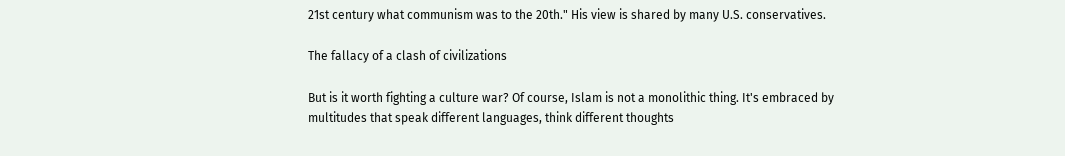21st century what communism was to the 20th." His view is shared by many U.S. conservatives.

The fallacy of a clash of civilizations

But is it worth fighting a culture war? Of course, Islam is not a monolithic thing. It's embraced by multitudes that speak different languages, think different thoughts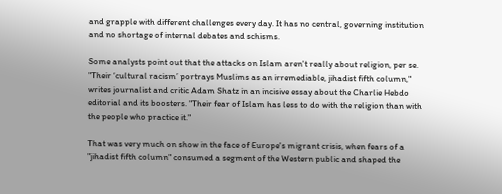and grapple with different challenges every day. It has no central, governing institution and no shortage of internal debates and schisms.

Some analysts point out that the attacks on Islam aren't really about religion, per se. "Their ‘cultural racism’ portrays Muslims as an irremediable, jihadist fifth column," writes journalist and critic Adam Shatz in an incisive essay about the Charlie Hebdo editorial and its boosters. "Their fear of Islam has less to do with the religion than with the people who practice it."

That was very much on show in the face of Europe's migrant crisis, when fears of a "jihadist fifth column" consumed a segment of the Western public and shaped the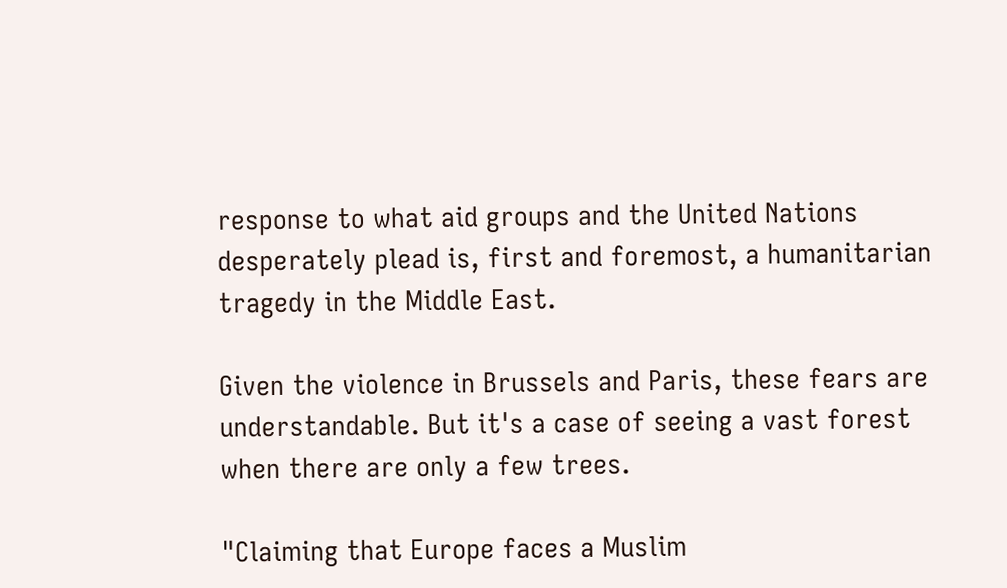response to what aid groups and the United Nations desperately plead is, first and foremost, a humanitarian tragedy in the Middle East.

Given the violence in Brussels and Paris, these fears are understandable. But it's a case of seeing a vast forest when there are only a few trees.

"Claiming that Europe faces a Muslim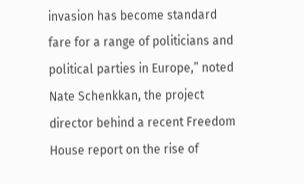invasion has become standard fare for a range of politicians and political parties in Europe,” noted Nate Schenkkan, the project director behind a recent Freedom House report on the rise of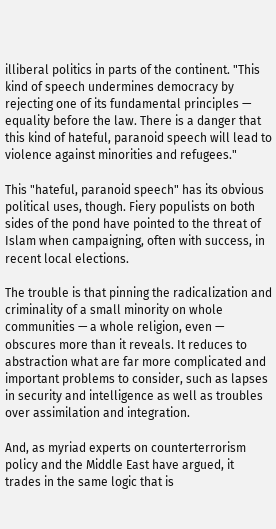illiberal politics in parts of the continent. "This kind of speech undermines democracy by rejecting one of its fundamental principles — equality before the law. There is a danger that this kind of hateful, paranoid speech will lead to violence against minorities and refugees."

This "hateful, paranoid speech" has its obvious political uses, though. Fiery populists on both sides of the pond have pointed to the threat of Islam when campaigning, often with success, in recent local elections.

The trouble is that pinning the radicalization and criminality of a small minority on whole communities — a whole religion, even — obscures more than it reveals. It reduces to abstraction what are far more complicated and important problems to consider, such as lapses in security and intelligence as well as troubles over assimilation and integration.

And, as myriad experts on counterterrorism policy and the Middle East have argued, it trades in the same logic that is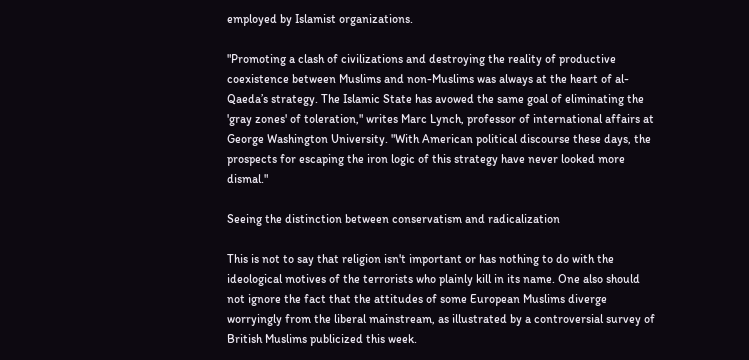employed by Islamist organizations.

"Promoting a clash of civilizations and destroying the reality of productive coexistence between Muslims and non-Muslims was always at the heart of al-Qaeda’s strategy. The Islamic State has avowed the same goal of eliminating the 'gray zones' of toleration," writes Marc Lynch, professor of international affairs at George Washington University. "With American political discourse these days, the prospects for escaping the iron logic of this strategy have never looked more dismal."

Seeing the distinction between conservatism and radicalization

This is not to say that religion isn't important or has nothing to do with the ideological motives of the terrorists who plainly kill in its name. One also should not ignore the fact that the attitudes of some European Muslims diverge worryingly from the liberal mainstream, as illustrated by a controversial survey of British Muslims publicized this week.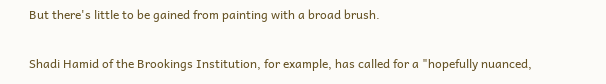But there's little to be gained from painting with a broad brush.

Shadi Hamid of the Brookings Institution, for example, has called for a "hopefully nuanced,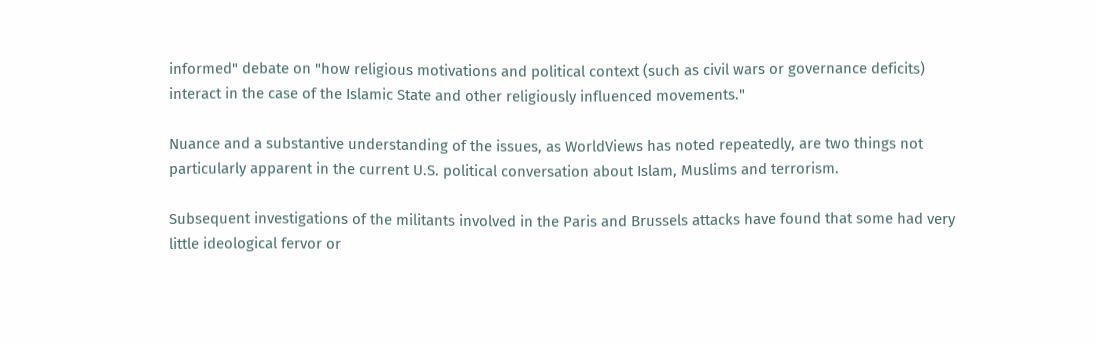informed" debate on "how religious motivations and political context (such as civil wars or governance deficits) interact in the case of the Islamic State and other religiously influenced movements."

Nuance and a substantive understanding of the issues, as WorldViews has noted repeatedly, are two things not particularly apparent in the current U.S. political conversation about Islam, Muslims and terrorism.

Subsequent investigations of the militants involved in the Paris and Brussels attacks have found that some had very little ideological fervor or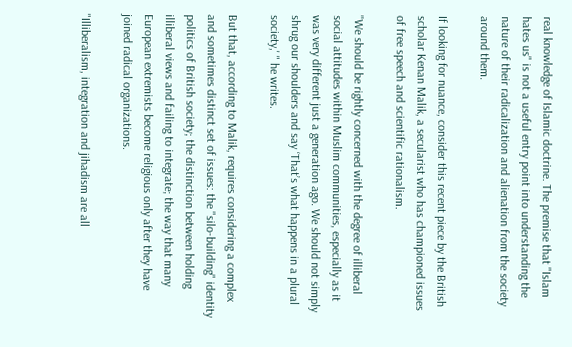real knowledge of Islamic doctrine. The premise that "Islam hates us" is not a useful entry point into understanding the nature of their radicalization and alienation from the society around them.

If looking for nuance, consider this recent piece by the British scholar Kenan Malik, a secularist who has championed issues of free speech and scientific rationalism.

"We should be rightly concerned with the degree of illiberal social attitudes within Muslim communities, especially as it was very different just a generation ago. We should not simply shrug our shoulders and say ‘That’s what happens in a plural society,' " he writes.

But that, according to Malik, requires considering a complex and sometimes distinct set of issues: the "silo-building" identity politics of British society; the distinction between holding illiberal views and failing to integrate; the way that many European extremists become religious only after they have joined radical organizations.

"Illiberalism, integration and jihadism are all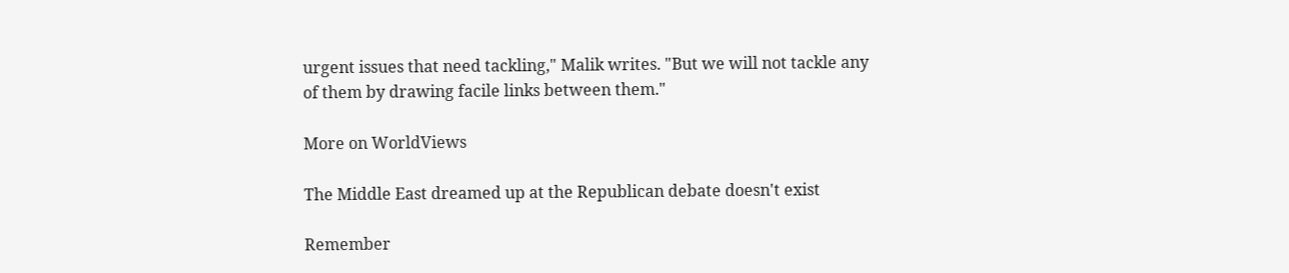urgent issues that need tackling," Malik writes. "But we will not tackle any of them by drawing facile links between them."

More on WorldViews

The Middle East dreamed up at the Republican debate doesn't exist

Remember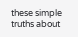these simple truths about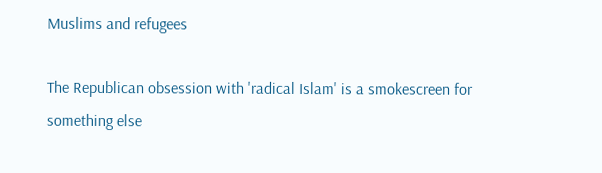Muslims and refugees

The Republican obsession with 'radical Islam' is a smokescreen for something else